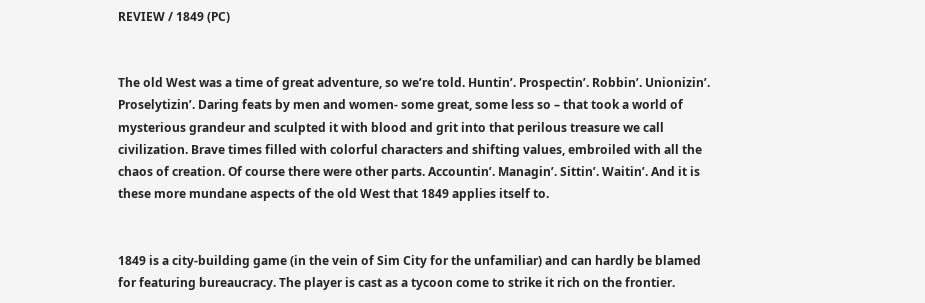REVIEW / 1849 (PC)


The old West was a time of great adventure, so we’re told. Huntin’. Prospectin’. Robbin’. Unionizin’. Proselytizin’. Daring feats by men and women- some great, some less so – that took a world of mysterious grandeur and sculpted it with blood and grit into that perilous treasure we call civilization. Brave times filled with colorful characters and shifting values, embroiled with all the chaos of creation. Of course there were other parts. Accountin’. Managin’. Sittin’. Waitin’. And it is these more mundane aspects of the old West that 1849 applies itself to.


1849 is a city-building game (in the vein of Sim City for the unfamiliar) and can hardly be blamed for featuring bureaucracy. The player is cast as a tycoon come to strike it rich on the frontier.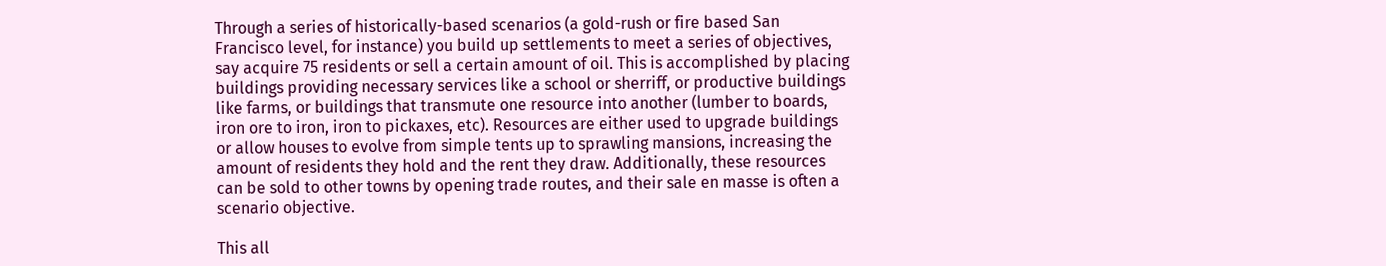Through a series of historically-based scenarios (a gold-rush or fire based San Francisco level, for instance) you build up settlements to meet a series of objectives, say acquire 75 residents or sell a certain amount of oil. This is accomplished by placing buildings providing necessary services like a school or sherriff, or productive buildings like farms, or buildings that transmute one resource into another (lumber to boards, iron ore to iron, iron to pickaxes, etc). Resources are either used to upgrade buildings or allow houses to evolve from simple tents up to sprawling mansions, increasing the amount of residents they hold and the rent they draw. Additionally, these resources can be sold to other towns by opening trade routes, and their sale en masse is often a scenario objective.

This all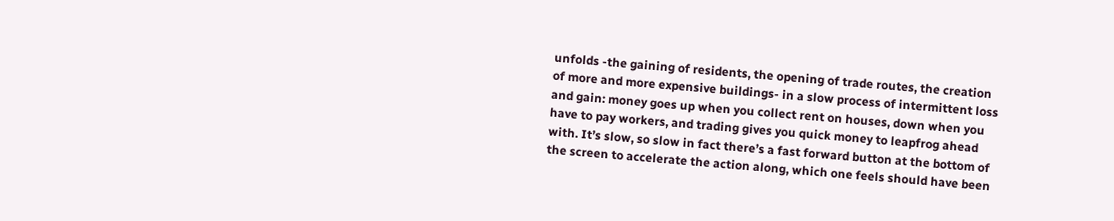unfolds -the gaining of residents, the opening of trade routes, the creation of more and more expensive buildings- in a slow process of intermittent loss and gain: money goes up when you collect rent on houses, down when you have to pay workers, and trading gives you quick money to leapfrog ahead with. It’s slow, so slow in fact there’s a fast forward button at the bottom of the screen to accelerate the action along, which one feels should have been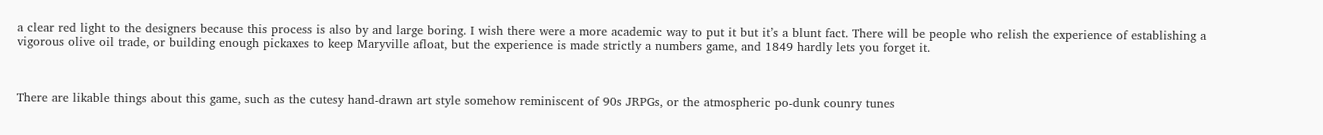a clear red light to the designers because this process is also by and large boring. I wish there were a more academic way to put it but it’s a blunt fact. There will be people who relish the experience of establishing a vigorous olive oil trade, or building enough pickaxes to keep Maryville afloat, but the experience is made strictly a numbers game, and 1849 hardly lets you forget it.



There are likable things about this game, such as the cutesy hand-drawn art style somehow reminiscent of 90s JRPGs, or the atmospheric po-dunk counry tunes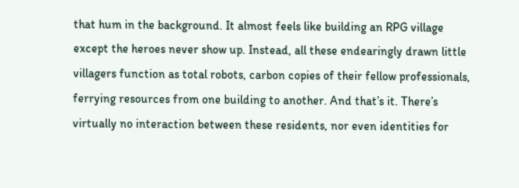that hum in the background. It almost feels like building an RPG village except the heroes never show up. Instead, all these endearingly drawn little villagers function as total robots, carbon copies of their fellow professionals, ferrying resources from one building to another. And that’s it. There’s virtually no interaction between these residents, nor even identities for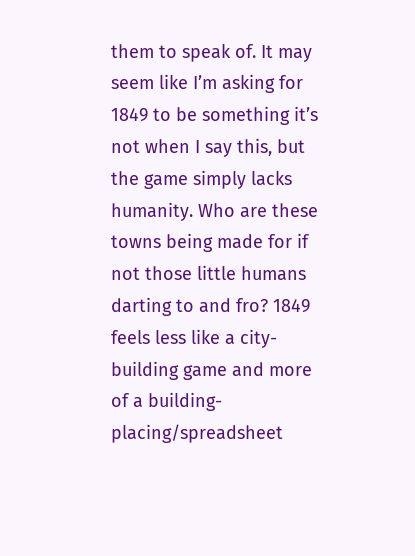them to speak of. It may seem like I’m asking for 1849 to be something it’s not when I say this, but the game simply lacks humanity. Who are these towns being made for if not those little humans darting to and fro? 1849 feels less like a city-building game and more of a building-placing/spreadsheet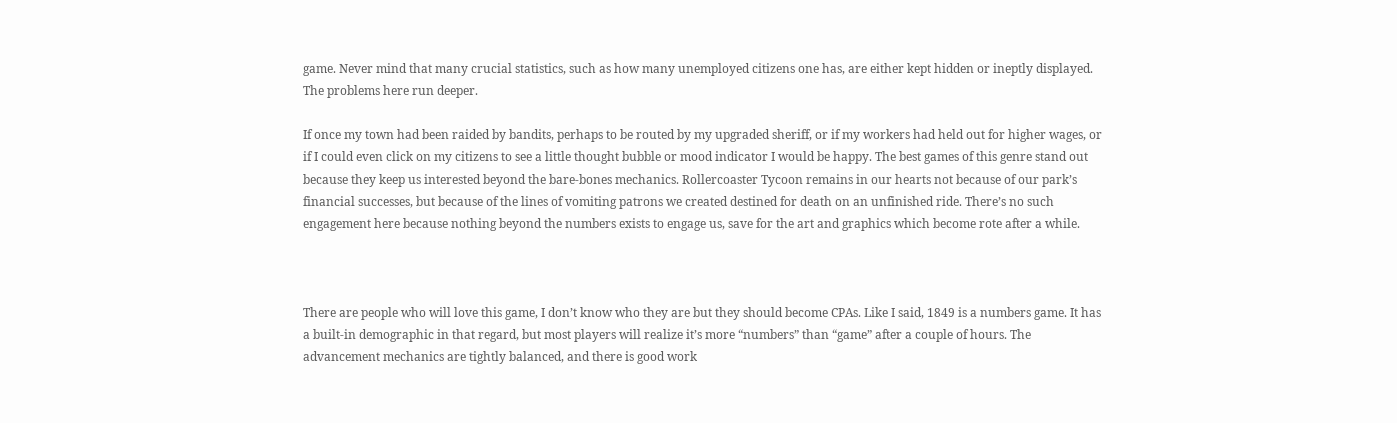game. Never mind that many crucial statistics, such as how many unemployed citizens one has, are either kept hidden or ineptly displayed. The problems here run deeper.

If once my town had been raided by bandits, perhaps to be routed by my upgraded sheriff, or if my workers had held out for higher wages, or if I could even click on my citizens to see a little thought bubble or mood indicator I would be happy. The best games of this genre stand out because they keep us interested beyond the bare-bones mechanics. Rollercoaster Tycoon remains in our hearts not because of our park’s financial successes, but because of the lines of vomiting patrons we created destined for death on an unfinished ride. There’s no such engagement here because nothing beyond the numbers exists to engage us, save for the art and graphics which become rote after a while.



There are people who will love this game, I don’t know who they are but they should become CPAs. Like I said, 1849 is a numbers game. It has a built-in demographic in that regard, but most players will realize it’s more “numbers” than “game” after a couple of hours. The advancement mechanics are tightly balanced, and there is good work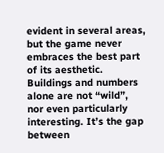evident in several areas, but the game never embraces the best part of its aesthetic. Buildings and numbers alone are not “wild”, nor even particularly interesting. It’s the gap between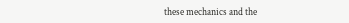these mechanics and the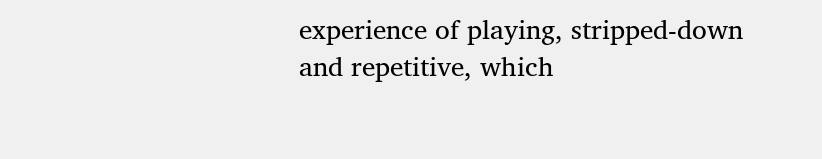experience of playing, stripped-down and repetitive, which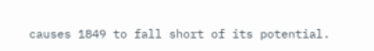causes 1849 to fall short of its potential.